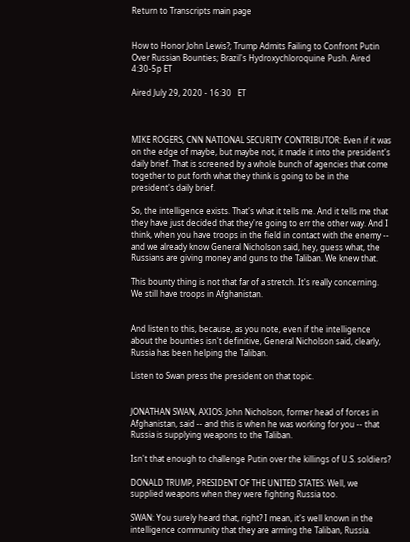Return to Transcripts main page


How to Honor John Lewis?; Trump Admits Failing to Confront Putin Over Russian Bounties; Brazil's Hydroxychloroquine Push. Aired 4:30-5p ET

Aired July 29, 2020 - 16:30   ET



MIKE ROGERS, CNN NATIONAL SECURITY CONTRIBUTOR: Even if it was on the edge of maybe, but maybe not, it made it into the president's daily brief. That is screened by a whole bunch of agencies that come together to put forth what they think is going to be in the president's daily brief.

So, the intelligence exists. That's what it tells me. And it tells me that they have just decided that they're going to err the other way. And I think, when you have troops in the field in contact with the enemy -- and we already know General Nicholson said, hey, guess what, the Russians are giving money and guns to the Taliban. We knew that.

This bounty thing is not that far of a stretch. It's really concerning. We still have troops in Afghanistan.


And listen to this, because, as you note, even if the intelligence about the bounties isn't definitive, General Nicholson said, clearly, Russia has been helping the Taliban.

Listen to Swan press the president on that topic.


JONATHAN SWAN, AXIOS: John Nicholson, former head of forces in Afghanistan, said -- and this is when he was working for you -- that Russia is supplying weapons to the Taliban.

Isn't that enough to challenge Putin over the killings of U.S. soldiers?

DONALD TRUMP, PRESIDENT OF THE UNITED STATES: Well, we supplied weapons when they were fighting Russia too.

SWAN: You surely heard that, right? I mean, it's well known in the intelligence community that they are arming the Taliban, Russia.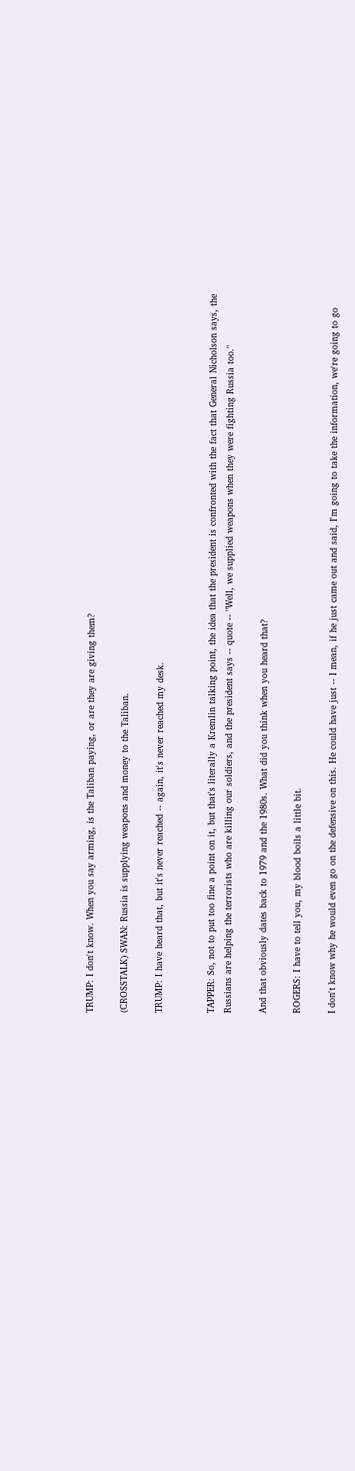TRUMP: I don't know. When you say arming, is the Taliban paying, or are they are giving them?

(CROSSTALK) SWAN: Russia is supplying weapons and money to the Taliban.

TRUMP: I have heard that, but it's never reached -- again, it's never reached my desk.


TAPPER: So, not to put too fine a point on it, but that's literally a Kremlin talking point, the idea that the president is confronted with the fact that General Nicholson says, the Russians are helping the terrorists who are killing our soldiers, and the president says -- quote -- "Well, we supplied weapons when they were fighting Russia too."

And that obviously dates back to 1979 and the 1980s. What did you think when you heard that?

ROGERS: I have to tell you, my blood boils a little bit.

I don't know why he would even go on the defensive on this. He could have just -- I mean, if he just came out and said, I'm going to take the information, we're going to go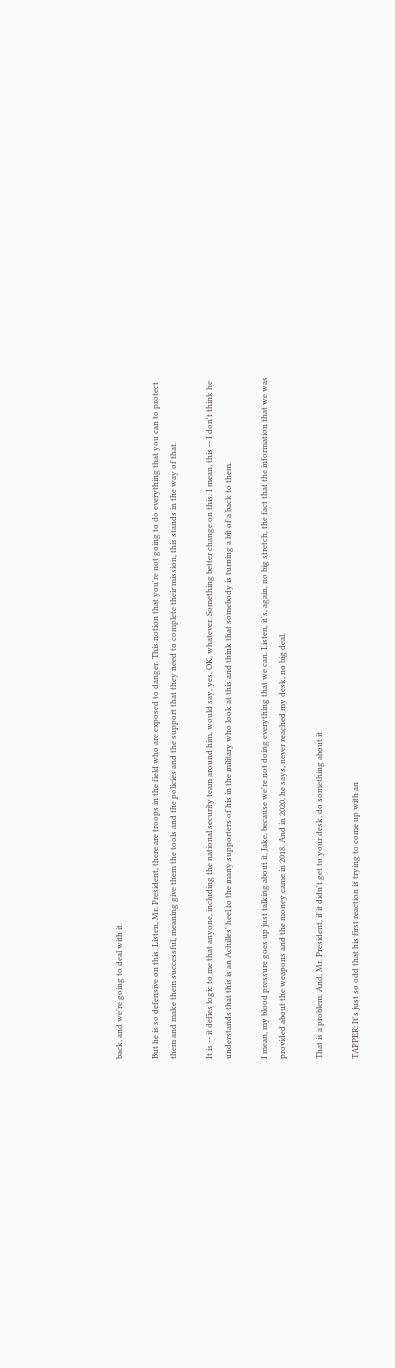back, and we're going to deal with it.

But he is so defensive on this. Listen, Mr. President, there are troops in the field who are exposed to danger. This notion that you're not going to do everything that you can to protect them and make them successful, meaning give them the tools and the policies and the support that they need to complete their mission, this stands in the way of that.

It is -- it defies logic to me that anyone, including the national security team around him, would say, yes, OK, whatever. Something better change on this. I mean, this -- I don't think he understands that this is an Achilles' heel to the many supporters of his in the military who look at this and think that somebody is turning a bit of a back to them.

I mean, my blood pressure goes up just talking about it, Jake, because we're not doing everything that we can. Listen, it's, again, no big stretch, the fact that the information that we was provided about the weapons and the money came in 2018. And in 2020, he says, never reached my desk, no big deal.

That is a problem. And, Mr. President, if it didn't get to your desk, do something about it.

TAPPER: It's just so odd that his first reaction is trying to come up with an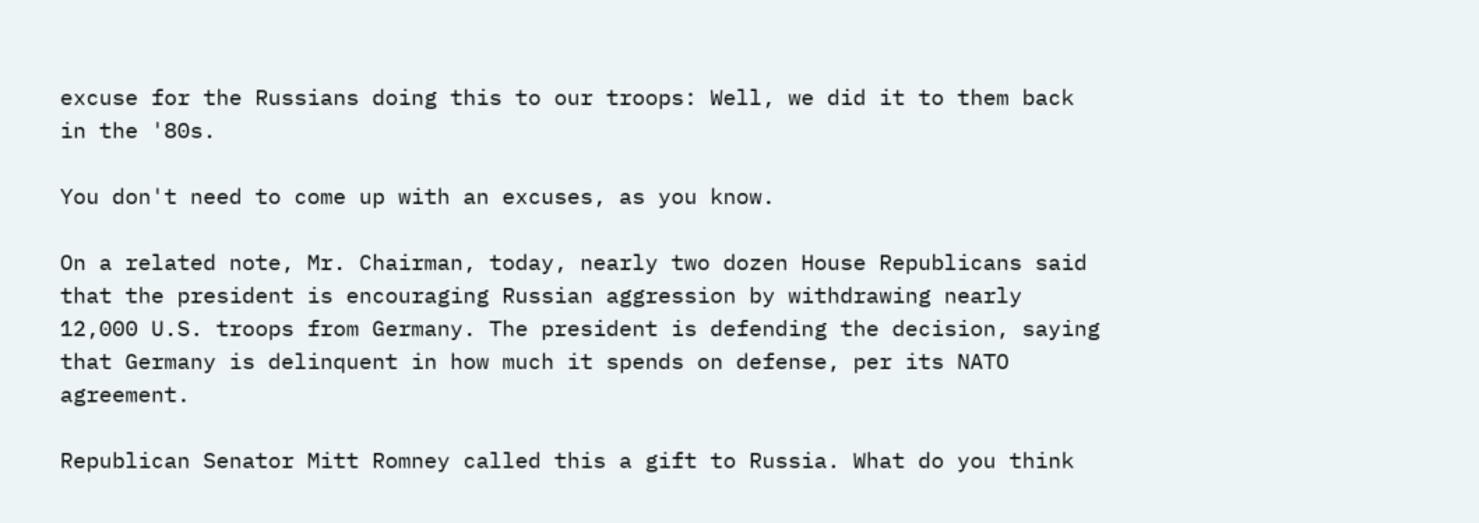excuse for the Russians doing this to our troops: Well, we did it to them back in the '80s.

You don't need to come up with an excuses, as you know.

On a related note, Mr. Chairman, today, nearly two dozen House Republicans said that the president is encouraging Russian aggression by withdrawing nearly 12,000 U.S. troops from Germany. The president is defending the decision, saying that Germany is delinquent in how much it spends on defense, per its NATO agreement.

Republican Senator Mitt Romney called this a gift to Russia. What do you think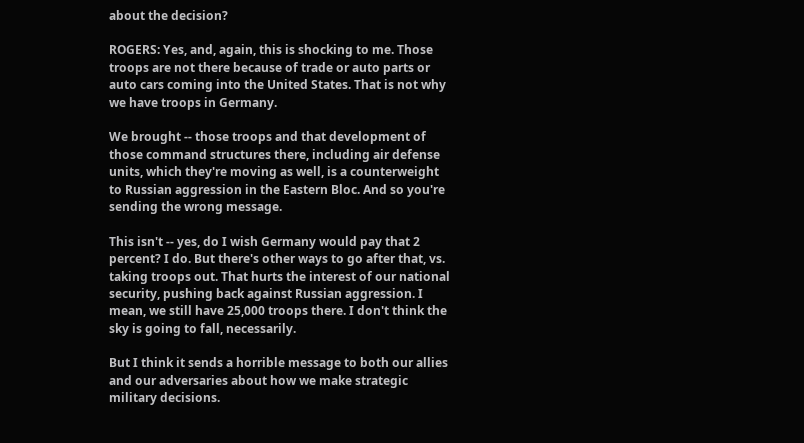about the decision?

ROGERS: Yes, and, again, this is shocking to me. Those troops are not there because of trade or auto parts or auto cars coming into the United States. That is not why we have troops in Germany.

We brought -- those troops and that development of those command structures there, including air defense units, which they're moving as well, is a counterweight to Russian aggression in the Eastern Bloc. And so you're sending the wrong message.

This isn't -- yes, do I wish Germany would pay that 2 percent? I do. But there's other ways to go after that, vs. taking troops out. That hurts the interest of our national security, pushing back against Russian aggression. I mean, we still have 25,000 troops there. I don't think the sky is going to fall, necessarily.

But I think it sends a horrible message to both our allies and our adversaries about how we make strategic military decisions.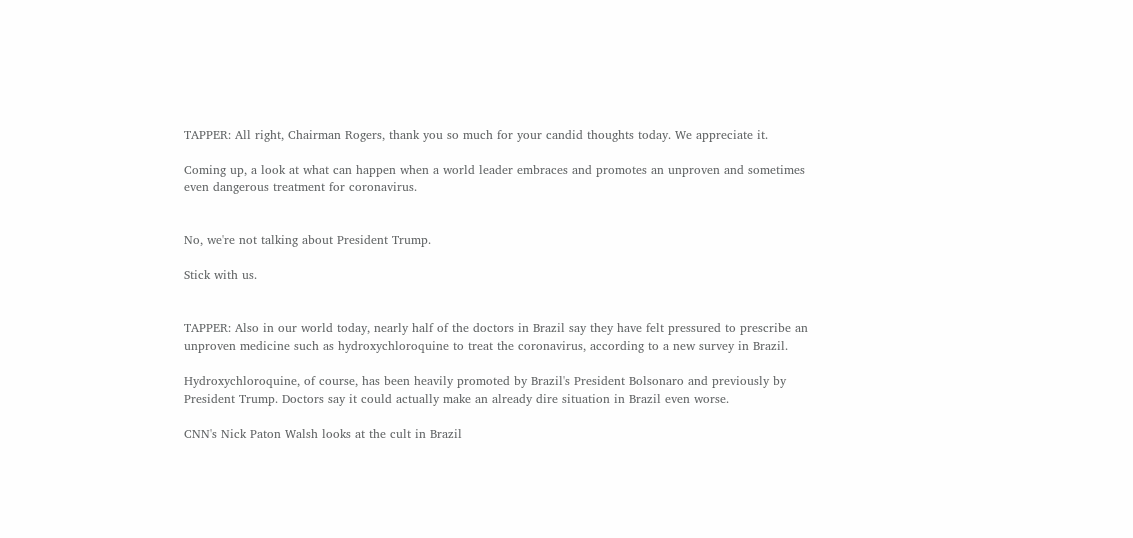TAPPER: All right, Chairman Rogers, thank you so much for your candid thoughts today. We appreciate it.

Coming up, a look at what can happen when a world leader embraces and promotes an unproven and sometimes even dangerous treatment for coronavirus.


No, we're not talking about President Trump.

Stick with us.


TAPPER: Also in our world today, nearly half of the doctors in Brazil say they have felt pressured to prescribe an unproven medicine such as hydroxychloroquine to treat the coronavirus, according to a new survey in Brazil.

Hydroxychloroquine, of course, has been heavily promoted by Brazil's President Bolsonaro and previously by President Trump. Doctors say it could actually make an already dire situation in Brazil even worse.

CNN's Nick Paton Walsh looks at the cult in Brazil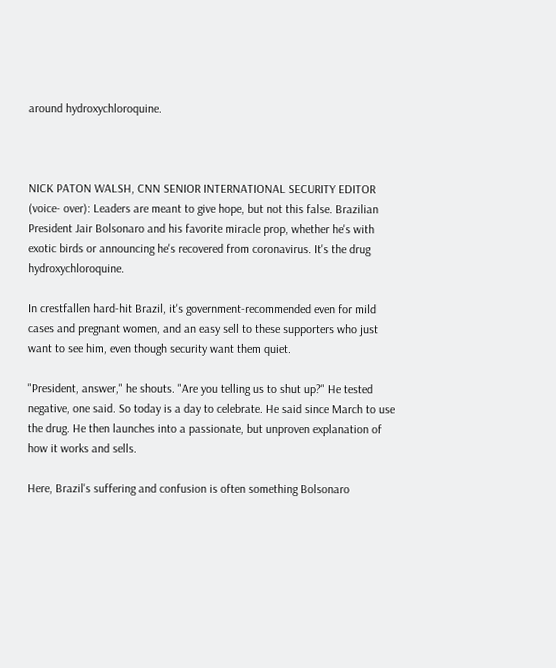around hydroxychloroquine.



NICK PATON WALSH, CNN SENIOR INTERNATIONAL SECURITY EDITOR (voice- over): Leaders are meant to give hope, but not this false. Brazilian President Jair Bolsonaro and his favorite miracle prop, whether he's with exotic birds or announcing he's recovered from coronavirus. It's the drug hydroxychloroquine.

In crestfallen hard-hit Brazil, it's government-recommended even for mild cases and pregnant women, and an easy sell to these supporters who just want to see him, even though security want them quiet.

"President, answer," he shouts. "Are you telling us to shut up?" He tested negative, one said. So today is a day to celebrate. He said since March to use the drug. He then launches into a passionate, but unproven explanation of how it works and sells.

Here, Brazil's suffering and confusion is often something Bolsonaro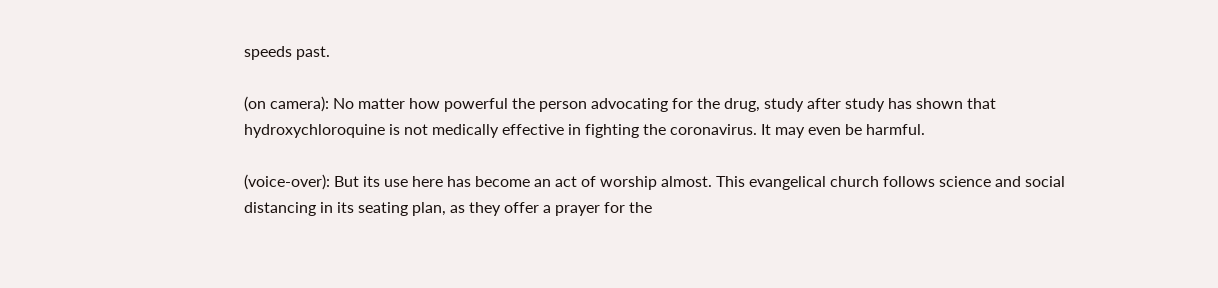speeds past.

(on camera): No matter how powerful the person advocating for the drug, study after study has shown that hydroxychloroquine is not medically effective in fighting the coronavirus. It may even be harmful.

(voice-over): But its use here has become an act of worship almost. This evangelical church follows science and social distancing in its seating plan, as they offer a prayer for the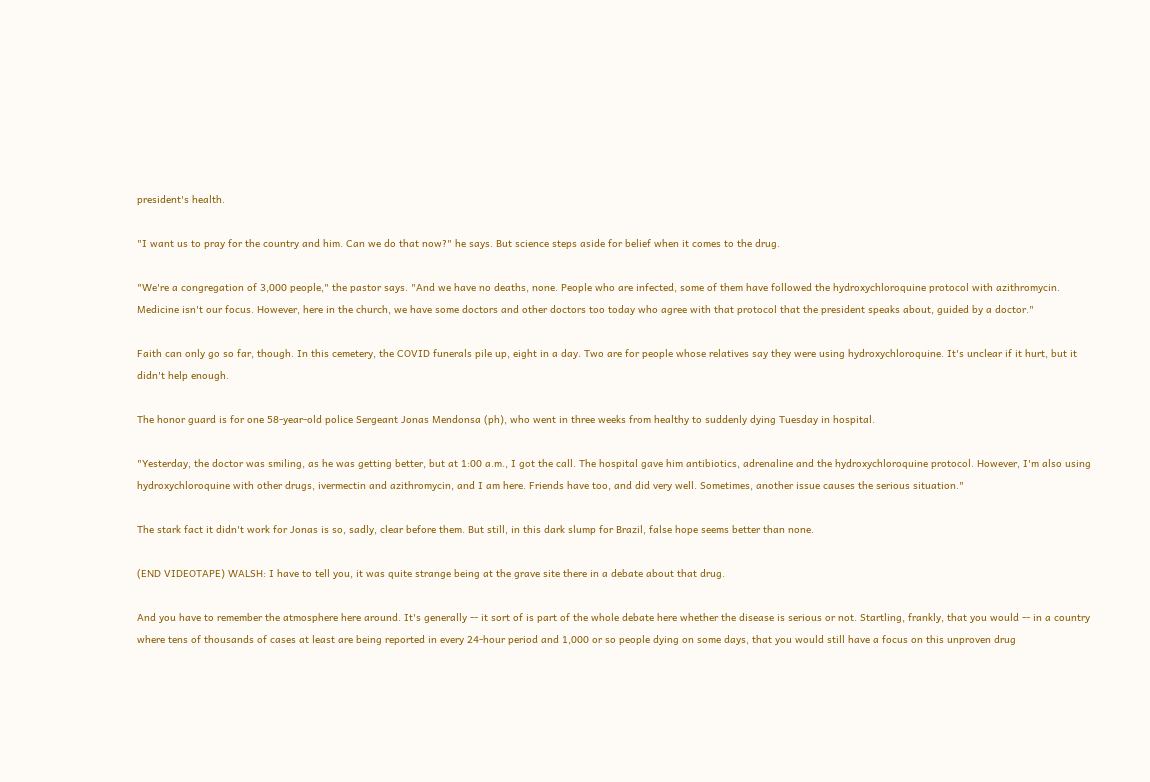president's health.

"I want us to pray for the country and him. Can we do that now?" he says. But science steps aside for belief when it comes to the drug.

"We're a congregation of 3,000 people," the pastor says. "And we have no deaths, none. People who are infected, some of them have followed the hydroxychloroquine protocol with azithromycin. Medicine isn't our focus. However, here in the church, we have some doctors and other doctors too today who agree with that protocol that the president speaks about, guided by a doctor."

Faith can only go so far, though. In this cemetery, the COVID funerals pile up, eight in a day. Two are for people whose relatives say they were using hydroxychloroquine. It's unclear if it hurt, but it didn't help enough.

The honor guard is for one 58-year-old police Sergeant Jonas Mendonsa (ph), who went in three weeks from healthy to suddenly dying Tuesday in hospital.

"Yesterday, the doctor was smiling, as he was getting better, but at 1:00 a.m., I got the call. The hospital gave him antibiotics, adrenaline and the hydroxychloroquine protocol. However, I'm also using hydroxychloroquine with other drugs, ivermectin and azithromycin, and I am here. Friends have too, and did very well. Sometimes, another issue causes the serious situation."

The stark fact it didn't work for Jonas is so, sadly, clear before them. But still, in this dark slump for Brazil, false hope seems better than none.

(END VIDEOTAPE) WALSH: I have to tell you, it was quite strange being at the grave site there in a debate about that drug.

And you have to remember the atmosphere here around. It's generally -- it sort of is part of the whole debate here whether the disease is serious or not. Startling, frankly, that you would -- in a country where tens of thousands of cases at least are being reported in every 24-hour period and 1,000 or so people dying on some days, that you would still have a focus on this unproven drug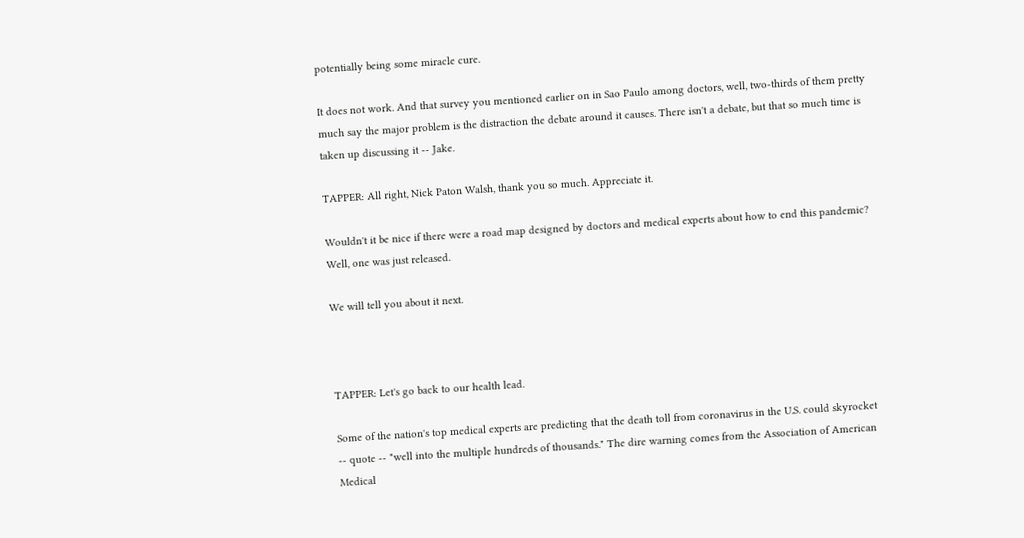potentially being some miracle cure.

It does not work. And that survey you mentioned earlier on in Sao Paulo among doctors, well, two-thirds of them pretty much say the major problem is the distraction the debate around it causes. There isn't a debate, but that so much time is taken up discussing it -- Jake.

TAPPER: All right, Nick Paton Walsh, thank you so much. Appreciate it.

Wouldn't it be nice if there were a road map designed by doctors and medical experts about how to end this pandemic? Well, one was just released.

We will tell you about it next.



TAPPER: Let's go back to our health lead.

Some of the nation's top medical experts are predicting that the death toll from coronavirus in the U.S. could skyrocket -- quote -- "well into the multiple hundreds of thousands." The dire warning comes from the Association of American Medical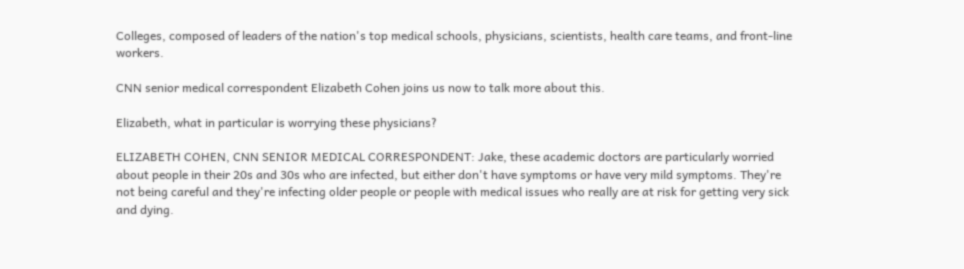Colleges, composed of leaders of the nation's top medical schools, physicians, scientists, health care teams, and front-line workers.

CNN senior medical correspondent Elizabeth Cohen joins us now to talk more about this.

Elizabeth, what in particular is worrying these physicians?

ELIZABETH COHEN, CNN SENIOR MEDICAL CORRESPONDENT: Jake, these academic doctors are particularly worried about people in their 20s and 30s who are infected, but either don't have symptoms or have very mild symptoms. They're not being careful and they're infecting older people or people with medical issues who really are at risk for getting very sick and dying.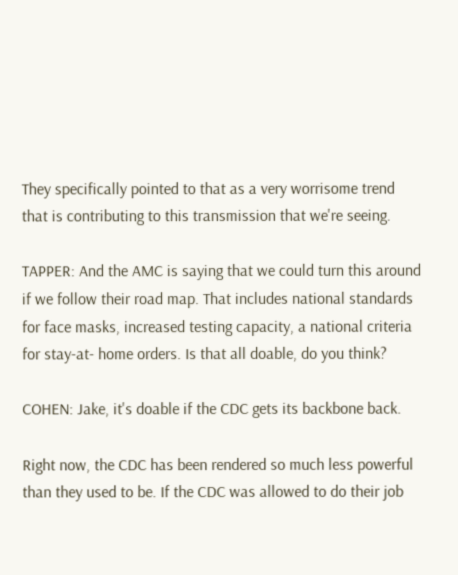They specifically pointed to that as a very worrisome trend that is contributing to this transmission that we're seeing.

TAPPER: And the AMC is saying that we could turn this around if we follow their road map. That includes national standards for face masks, increased testing capacity, a national criteria for stay-at- home orders. Is that all doable, do you think?

COHEN: Jake, it's doable if the CDC gets its backbone back.

Right now, the CDC has been rendered so much less powerful than they used to be. If the CDC was allowed to do their job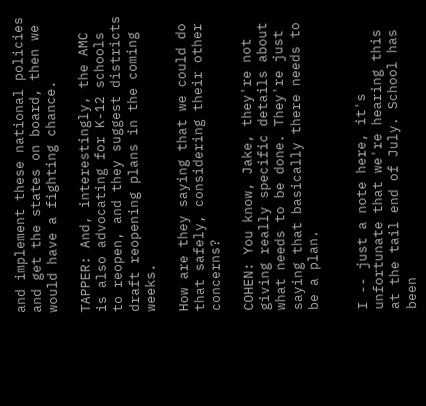and implement these national policies and get the states on board, then we would have a fighting chance.

TAPPER: And, interestingly, the AMC is also advocating for K-12 schools to reopen, and they suggest districts draft reopening plans in the coming weeks.

How are they saying that we could do that safely, considering their other concerns?

COHEN: You know, Jake, they're not giving really specific details about what needs to be done. They're just saying that basically there needs to be a plan.


I -- just a note here, it's unfortunate that we're hearing this at the tail end of July. School has been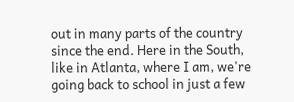out in many parts of the country since the end. Here in the South, like in Atlanta, where I am, we're going back to school in just a few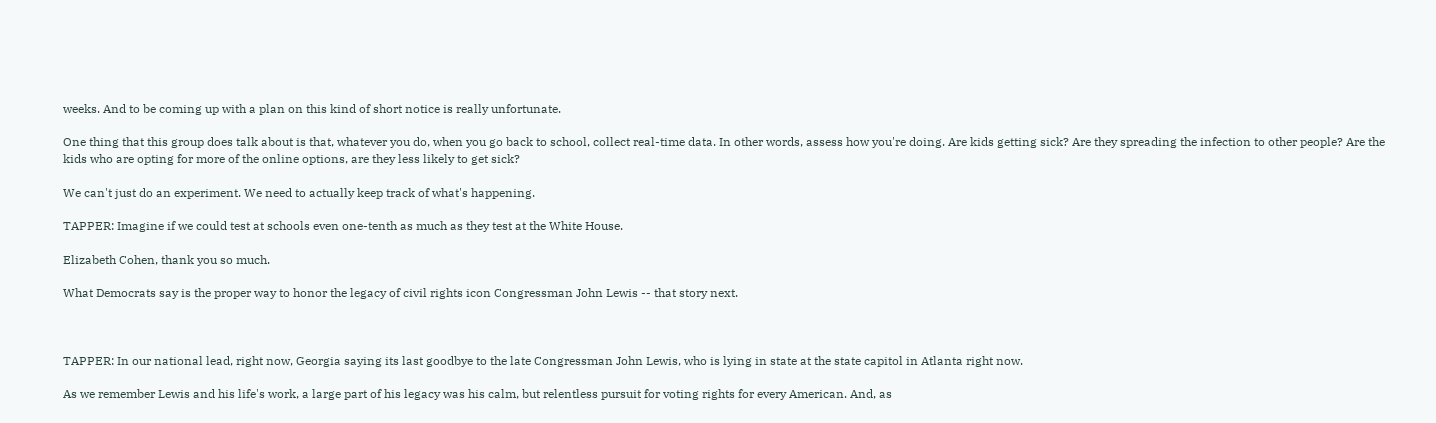weeks. And to be coming up with a plan on this kind of short notice is really unfortunate.

One thing that this group does talk about is that, whatever you do, when you go back to school, collect real-time data. In other words, assess how you're doing. Are kids getting sick? Are they spreading the infection to other people? Are the kids who are opting for more of the online options, are they less likely to get sick?

We can't just do an experiment. We need to actually keep track of what's happening.

TAPPER: Imagine if we could test at schools even one-tenth as much as they test at the White House.

Elizabeth Cohen, thank you so much.

What Democrats say is the proper way to honor the legacy of civil rights icon Congressman John Lewis -- that story next.



TAPPER: In our national lead, right now, Georgia saying its last goodbye to the late Congressman John Lewis, who is lying in state at the state capitol in Atlanta right now.

As we remember Lewis and his life's work, a large part of his legacy was his calm, but relentless pursuit for voting rights for every American. And, as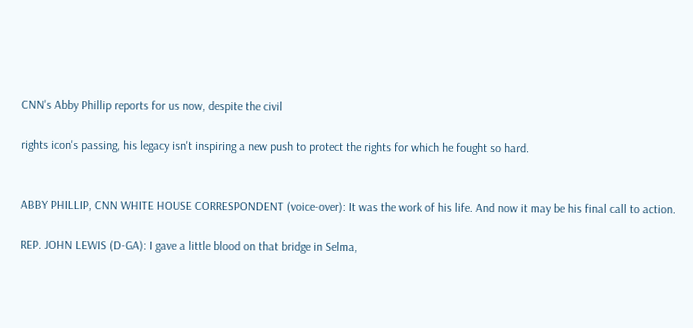CNN's Abby Phillip reports for us now, despite the civil

rights icon's passing, his legacy isn't inspiring a new push to protect the rights for which he fought so hard.


ABBY PHILLIP, CNN WHITE HOUSE CORRESPONDENT (voice-over): It was the work of his life. And now it may be his final call to action.

REP. JOHN LEWIS (D-GA): I gave a little blood on that bridge in Selma,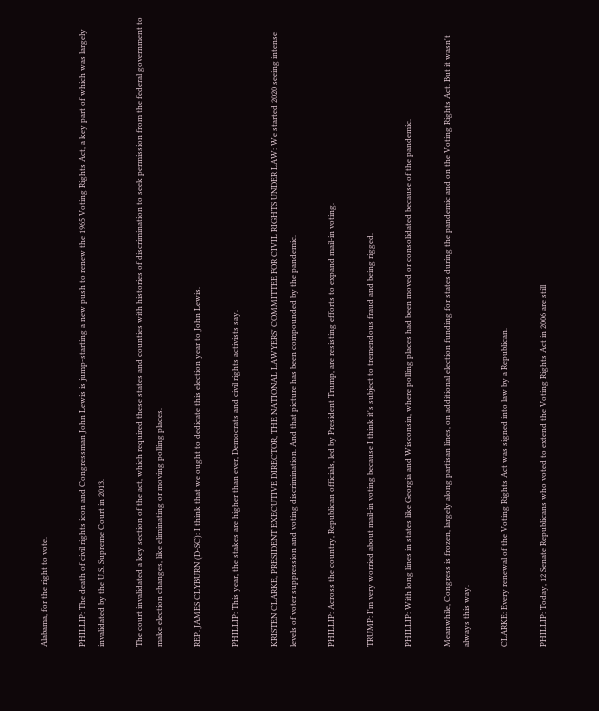Alabama, for the right to vote.

PHILLIP: The death of civil rights icon and Congressman John Lewis is jump-starting a new push to renew the 1965 Voting Rights Act, a key part of which was largely invalidated by the U.S. Supreme Court in 2013.

The court invalidated a key section of the act, which required these states and counties with histories of discrimination to seek permission from the federal government to make election changes, like eliminating or moving polling places.

REP. JAMES CLYBURN (D-SC): I think that we ought to dedicate this election year to John Lewis.

PHILLIP: This year, the stakes are higher than ever, Democrats and civil rights activists say.

KRISTEN CLARKE, PRESIDENT EXECUTIVE DIRECTOR, THE NATIONAL LAWYERS' COMMITTEE FOR CIVIL RIGHTS UNDER LAW: We started 2020 seeing intense levels of voter suppression and voting discrimination. And that picture has been compounded by the pandemic.

PHILLIP: Across the country, Republican officials, led by President Trump, are resisting efforts to expand mail-in voting.

TRUMP: I'm very worried about mail-in voting because I think it's subject to tremendous fraud and being rigged.

PHILLIP: With long lines in states like Georgia and Wisconsin, where polling places had been moved or consolidated because of the pandemic.

Meanwhile, Congress is frozen, largely along partisan lines, on additional election funding for states during the pandemic and on the Voting Rights Act. But it wasn't always this way.

CLARKE: Every renewal of the Voting Rights Act was signed into law by a Republican.

PHILLIP: Today, 12 Senate Republicans who voted to extend the Voting Rights Act in 2006 are still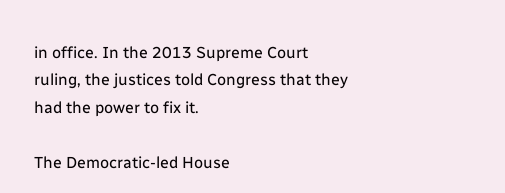in office. In the 2013 Supreme Court ruling, the justices told Congress that they had the power to fix it.

The Democratic-led House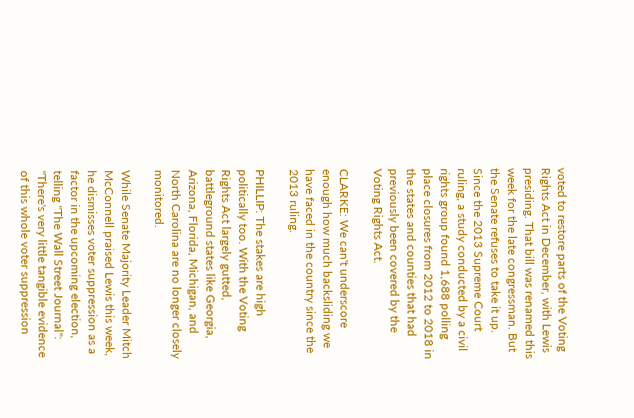voted to restore parts of the Voting Rights Act in December, with Lewis presiding. That bill was renamed this week for the late congressman. But the Senate refuses to take it up. Since the 2013 Supreme Court ruling, a study conducted by a civil rights group found 1,688 polling place closures from 2012 to 2018 in the states and counties that had previously been covered by the Voting Rights Act.

CLARKE: We can't underscore enough how much backsliding we have faced in the country since the 2013 ruling.

PHILLIP: The stakes are high politically too. With the Voting Rights Act largely gutted, battleground states like Georgia, Arizona, Florida, Michigan, and North Carolina are no longer closely monitored.

While Senate Majority Leader Mitch McConnell praised Lewis this week, he dismisses voter suppression as a factor in the upcoming election, telling "The Wall Street Journal": "There's very little tangible evidence of this whole voter suppression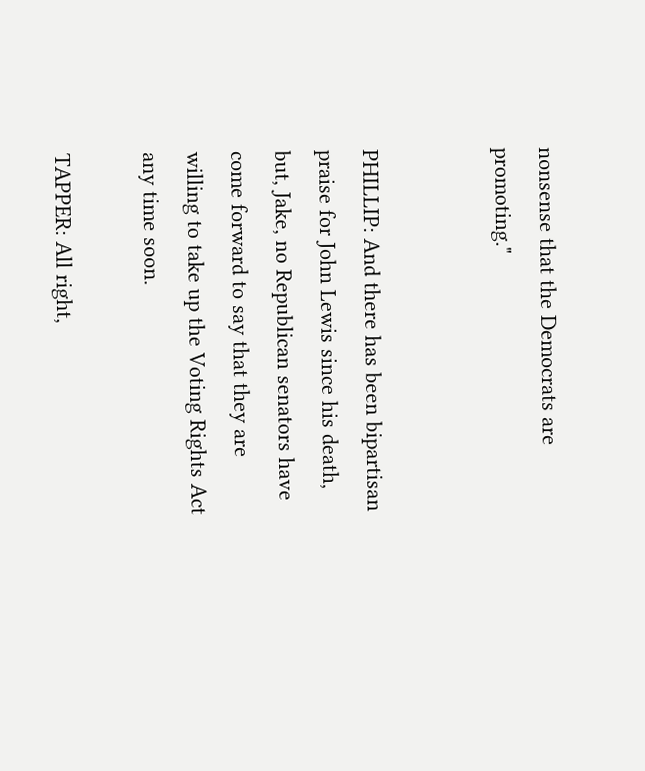nonsense that the Democrats are promoting."


PHILLIP: And there has been bipartisan praise for John Lewis since his death, but, Jake, no Republican senators have come forward to say that they are willing to take up the Voting Rights Act any time soon.

TAPPER: All right,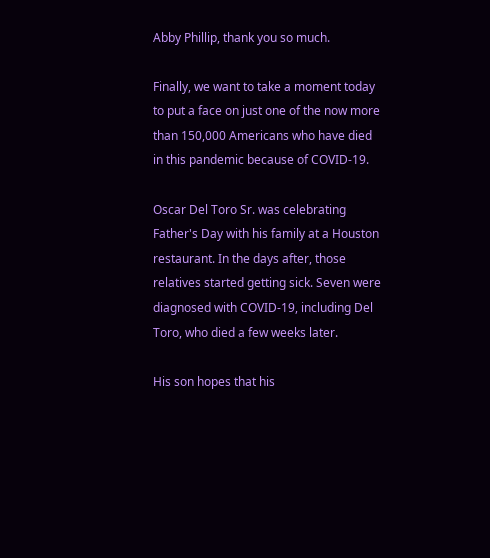Abby Phillip, thank you so much.

Finally, we want to take a moment today to put a face on just one of the now more than 150,000 Americans who have died in this pandemic because of COVID-19.

Oscar Del Toro Sr. was celebrating Father's Day with his family at a Houston restaurant. In the days after, those relatives started getting sick. Seven were diagnosed with COVID-19, including Del Toro, who died a few weeks later.

His son hopes that his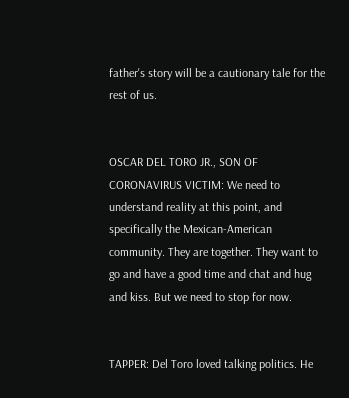father's story will be a cautionary tale for the rest of us.


OSCAR DEL TORO JR., SON OF CORONAVIRUS VICTIM: We need to understand reality at this point, and specifically the Mexican-American community. They are together. They want to go and have a good time and chat and hug and kiss. But we need to stop for now.


TAPPER: Del Toro loved talking politics. He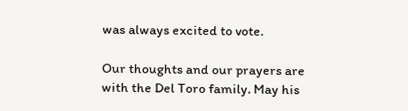was always excited to vote.

Our thoughts and our prayers are with the Del Toro family. May his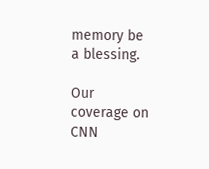memory be a blessing.

Our coverage on CNN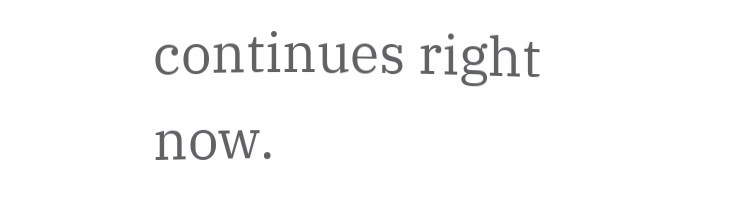continues right now.